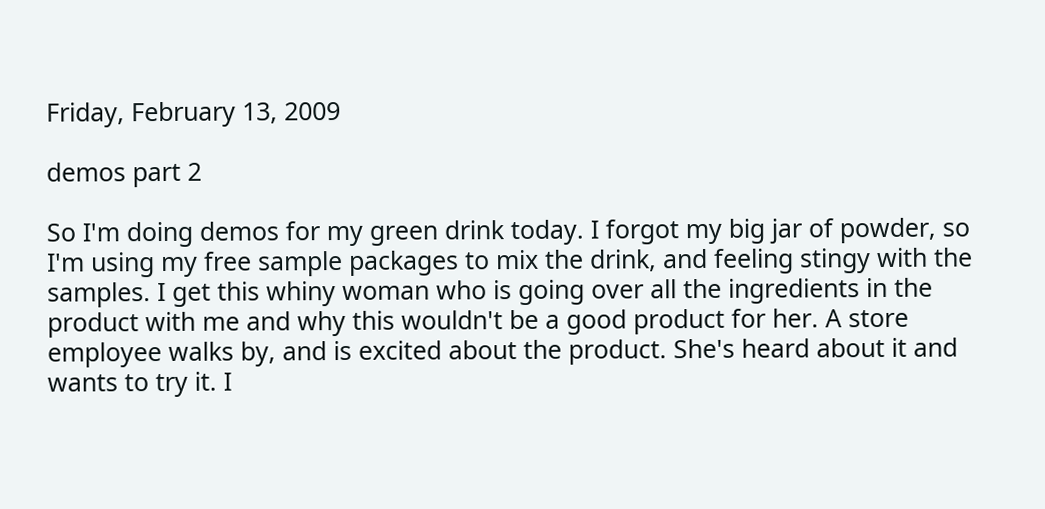Friday, February 13, 2009

demos part 2

So I'm doing demos for my green drink today. I forgot my big jar of powder, so I'm using my free sample packages to mix the drink, and feeling stingy with the samples. I get this whiny woman who is going over all the ingredients in the product with me and why this wouldn't be a good product for her. A store employee walks by, and is excited about the product. She's heard about it and wants to try it. I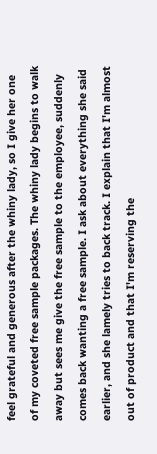feel grateful and generous after the whiny lady, so I give her one of my coveted free sample packages. The whiny lady begins to walk away but sees me give the free sample to the employee, suddenly comes back wanting a free sample. I ask about everything she said earlier, and she lamely tries to back track. I explain that I'm almost out of product and that I'm reserving the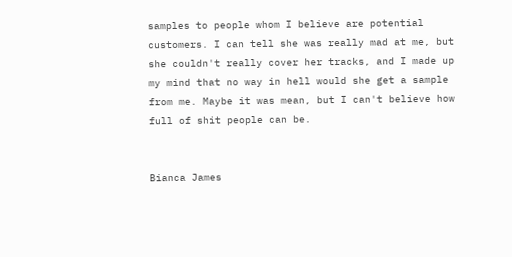samples to people whom I believe are potential customers. I can tell she was really mad at me, but she couldn't really cover her tracks, and I made up my mind that no way in hell would she get a sample from me. Maybe it was mean, but I can't believe how full of shit people can be.


Bianca James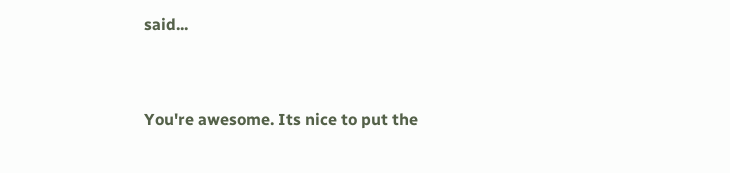said...


You're awesome. Its nice to put the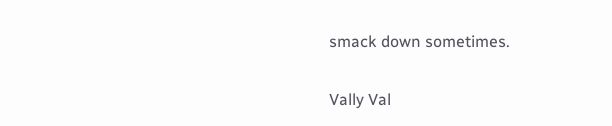smack down sometimes.

Vally Val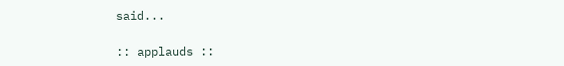said...

:: applauds ::